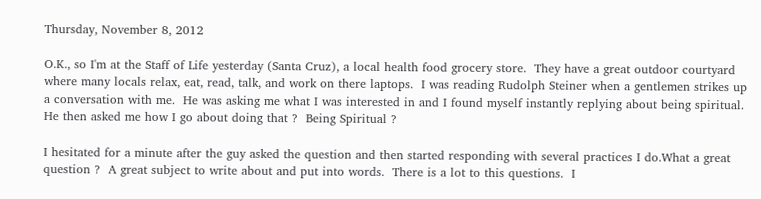Thursday, November 8, 2012

O.K., so I'm at the Staff of Life yesterday (Santa Cruz), a local health food grocery store.  They have a great outdoor courtyard where many locals relax, eat, read, talk, and work on there laptops.  I was reading Rudolph Steiner when a gentlemen strikes up a conversation with me.  He was asking me what I was interested in and I found myself instantly replying about being spiritual.  He then asked me how I go about doing that ?  Being Spiritual ?

I hesitated for a minute after the guy asked the question and then started responding with several practices I do.What a great question ?  A great subject to write about and put into words.  There is a lot to this questions.  I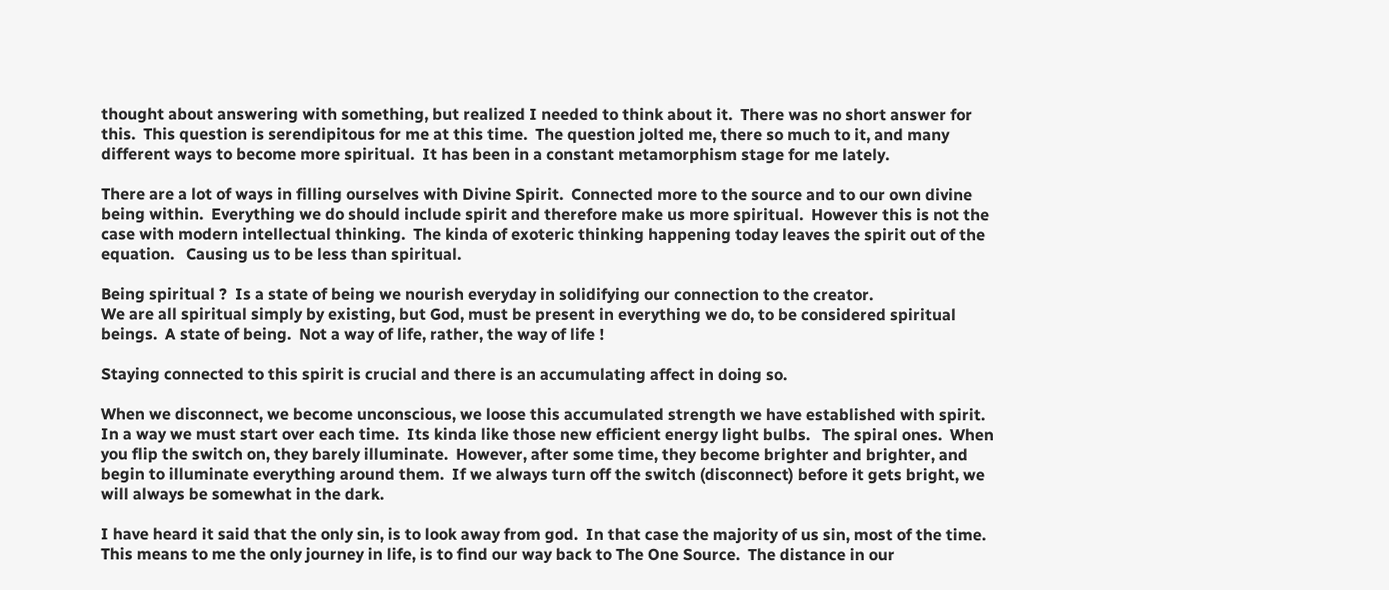thought about answering with something, but realized I needed to think about it.  There was no short answer for this.  This question is serendipitous for me at this time.  The question jolted me, there so much to it, and many different ways to become more spiritual.  It has been in a constant metamorphism stage for me lately.

There are a lot of ways in filling ourselves with Divine Spirit.  Connected more to the source and to our own divine being within.  Everything we do should include spirit and therefore make us more spiritual.  However this is not the case with modern intellectual thinking.  The kinda of exoteric thinking happening today leaves the spirit out of the equation.   Causing us to be less than spiritual.

Being spiritual ?  Is a state of being we nourish everyday in solidifying our connection to the creator.
We are all spiritual simply by existing, but God, must be present in everything we do, to be considered spiritual beings.  A state of being.  Not a way of life, rather, the way of life !

Staying connected to this spirit is crucial and there is an accumulating affect in doing so.

When we disconnect, we become unconscious, we loose this accumulated strength we have established with spirit.  In a way we must start over each time.  Its kinda like those new efficient energy light bulbs.   The spiral ones.  When you flip the switch on, they barely illuminate.  However, after some time, they become brighter and brighter, and begin to illuminate everything around them.  If we always turn off the switch (disconnect) before it gets bright, we will always be somewhat in the dark.

I have heard it said that the only sin, is to look away from god.  In that case the majority of us sin, most of the time.
This means to me the only journey in life, is to find our way back to The One Source.  The distance in our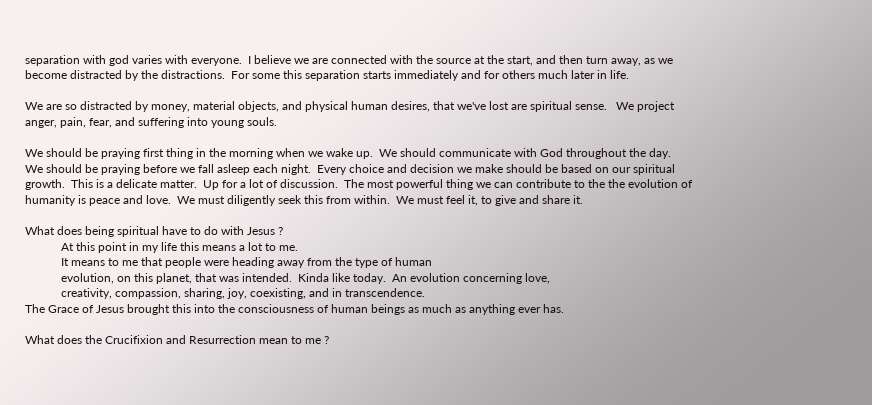separation with god varies with everyone.  I believe we are connected with the source at the start, and then turn away, as we become distracted by the distractions.  For some this separation starts immediately and for others much later in life.

We are so distracted by money, material objects, and physical human desires, that we've lost are spiritual sense.   We project anger, pain, fear, and suffering into young souls.

We should be praying first thing in the morning when we wake up.  We should communicate with God throughout the day.  We should be praying before we fall asleep each night.  Every choice and decision we make should be based on our spiritual growth.  This is a delicate matter.  Up for a lot of discussion.  The most powerful thing we can contribute to the the evolution of humanity is peace and love.  We must diligently seek this from within.  We must feel it, to give and share it.

What does being spiritual have to do with Jesus ?
            At this point in my life this means a lot to me.
            It means to me that people were heading away from the type of human
            evolution, on this planet, that was intended.  Kinda like today.  An evolution concerning love,
            creativity, compassion, sharing, joy, coexisting, and in transcendence.
The Grace of Jesus brought this into the consciousness of human beings as much as anything ever has.

What does the Crucifixion and Resurrection mean to me ?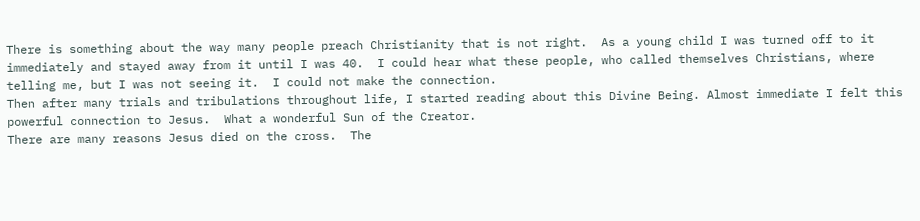There is something about the way many people preach Christianity that is not right.  As a young child I was turned off to it immediately and stayed away from it until I was 40.  I could hear what these people, who called themselves Christians, where telling me, but I was not seeing it.  I could not make the connection.
Then after many trials and tribulations throughout life, I started reading about this Divine Being. Almost immediate I felt this powerful connection to Jesus.  What a wonderful Sun of the Creator.
There are many reasons Jesus died on the cross.  The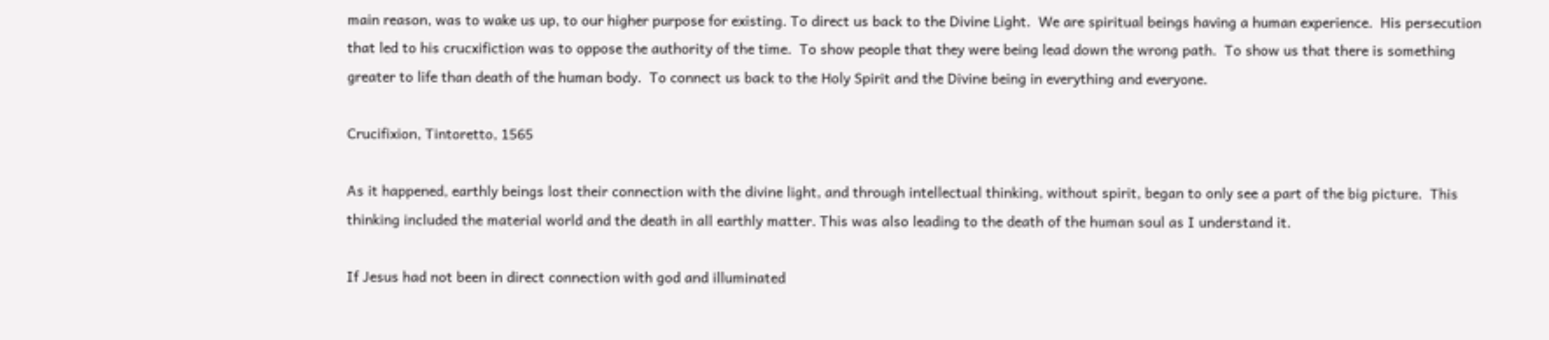main reason, was to wake us up, to our higher purpose for existing. To direct us back to the Divine Light.  We are spiritual beings having a human experience.  His persecution that led to his crucxifiction was to oppose the authority of the time.  To show people that they were being lead down the wrong path.  To show us that there is something greater to life than death of the human body.  To connect us back to the Holy Spirit and the Divine being in everything and everyone.

Crucifixion, Tintoretto, 1565

As it happened, earthly beings lost their connection with the divine light, and through intellectual thinking, without spirit, began to only see a part of the big picture.  This thinking included the material world and the death in all earthly matter. This was also leading to the death of the human soul as I understand it.

If Jesus had not been in direct connection with god and illuminated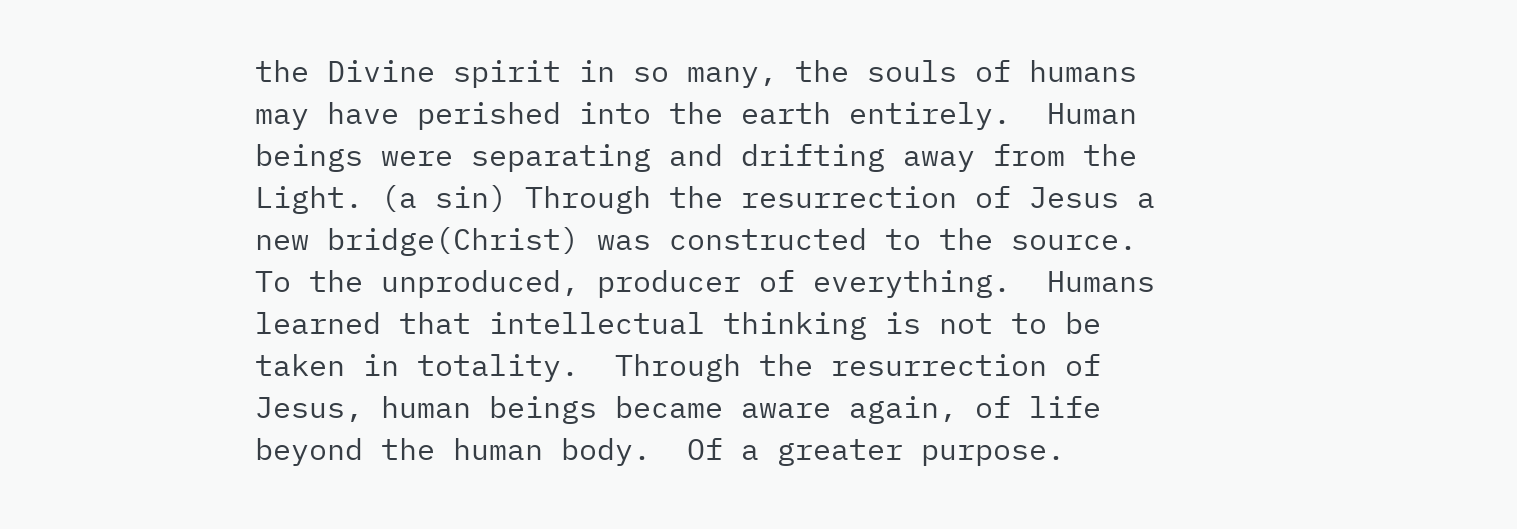the Divine spirit in so many, the souls of humans may have perished into the earth entirely.  Human beings were separating and drifting away from the Light. (a sin) Through the resurrection of Jesus a new bridge(Christ) was constructed to the source.  To the unproduced, producer of everything.  Humans learned that intellectual thinking is not to be taken in totality.  Through the resurrection of Jesus, human beings became aware again, of life beyond the human body.  Of a greater purpose.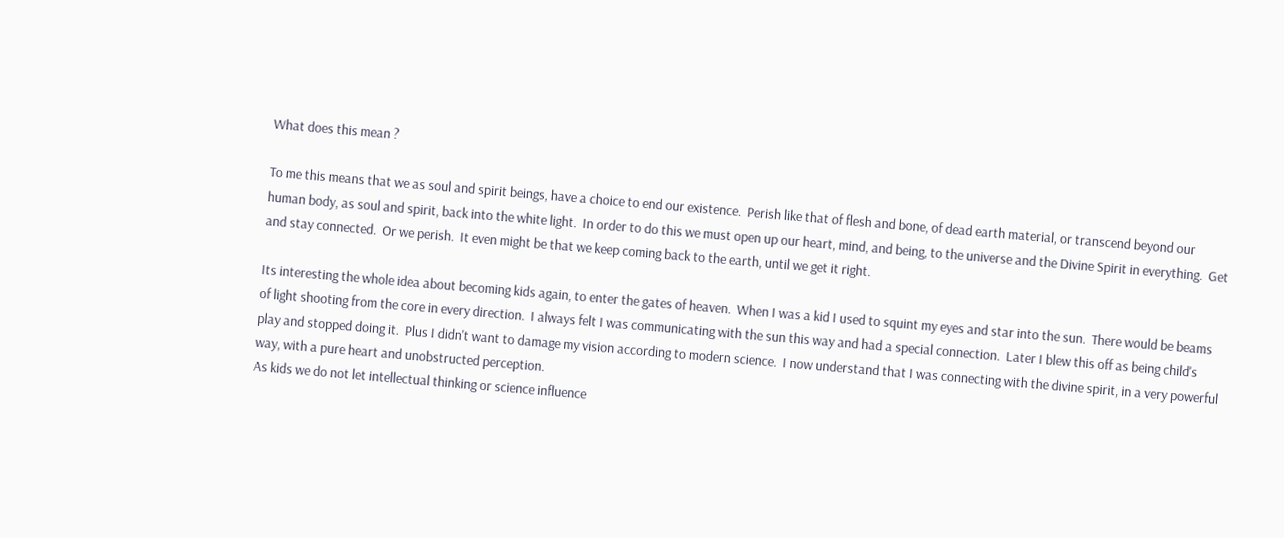What does this mean ?

To me this means that we as soul and spirit beings, have a choice to end our existence.  Perish like that of flesh and bone, of dead earth material, or transcend beyond our human body, as soul and spirit, back into the white light.  In order to do this we must open up our heart, mind, and being, to the universe and the Divine Spirit in everything.  Get and stay connected.  Or we perish.  It even might be that we keep coming back to the earth, until we get it right.

Its interesting the whole idea about becoming kids again, to enter the gates of heaven.  When I was a kid I used to squint my eyes and star into the sun.  There would be beams of light shooting from the core in every direction.  I always felt I was communicating with the sun this way and had a special connection.  Later I blew this off as being child's play and stopped doing it.  Plus I didn't want to damage my vision according to modern science.  I now understand that I was connecting with the divine spirit, in a very powerful way, with a pure heart and unobstructed perception.
As kids we do not let intellectual thinking or science influence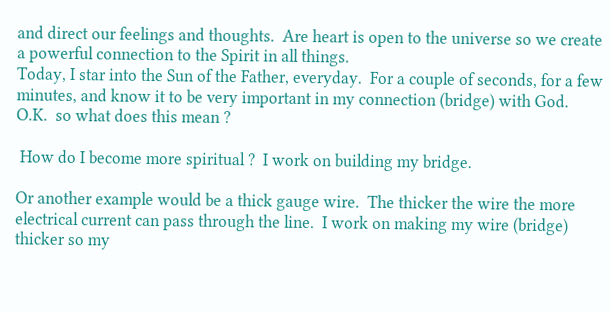and direct our feelings and thoughts.  Are heart is open to the universe so we create a powerful connection to the Spirit in all things.
Today, I star into the Sun of the Father, everyday.  For a couple of seconds, for a few minutes, and know it to be very important in my connection (bridge) with God.
O.K.  so what does this mean ?

 How do I become more spiritual ?  I work on building my bridge.

Or another example would be a thick gauge wire.  The thicker the wire the more electrical current can pass through the line.  I work on making my wire (bridge) thicker so my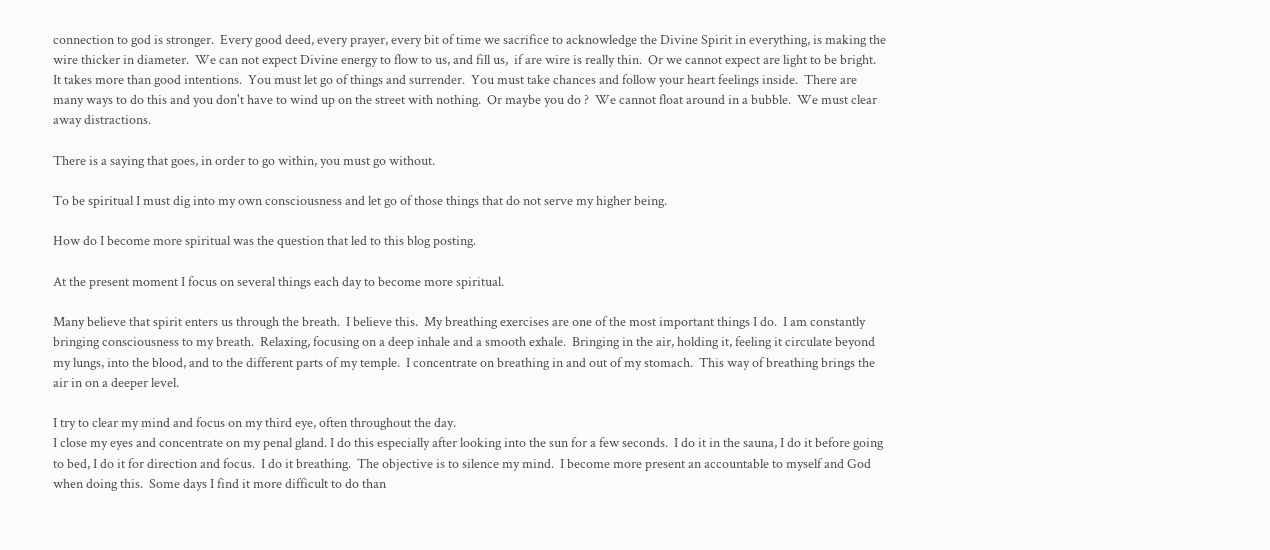connection to god is stronger.  Every good deed, every prayer, every bit of time we sacrifice to acknowledge the Divine Spirit in everything, is making the wire thicker in diameter.  We can not expect Divine energy to flow to us, and fill us,  if are wire is really thin.  Or we cannot expect are light to be bright.
It takes more than good intentions.  You must let go of things and surrender.  You must take chances and follow your heart feelings inside.  There are many ways to do this and you don't have to wind up on the street with nothing.  Or maybe you do ?  We cannot float around in a bubble.  We must clear away distractions.

There is a saying that goes, in order to go within, you must go without.

To be spiritual I must dig into my own consciousness and let go of those things that do not serve my higher being.

How do I become more spiritual was the question that led to this blog posting.

At the present moment I focus on several things each day to become more spiritual.

Many believe that spirit enters us through the breath.  I believe this.  My breathing exercises are one of the most important things I do.  I am constantly bringing consciousness to my breath.  Relaxing, focusing on a deep inhale and a smooth exhale.  Bringing in the air, holding it, feeling it circulate beyond my lungs, into the blood, and to the different parts of my temple.  I concentrate on breathing in and out of my stomach.  This way of breathing brings the air in on a deeper level.

I try to clear my mind and focus on my third eye, often throughout the day.
I close my eyes and concentrate on my penal gland. I do this especially after looking into the sun for a few seconds.  I do it in the sauna, I do it before going to bed, I do it for direction and focus.  I do it breathing.  The objective is to silence my mind.  I become more present an accountable to myself and God when doing this.  Some days I find it more difficult to do than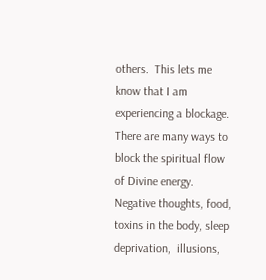others.  This lets me know that I am experiencing a blockage.  There are many ways to block the spiritual flow of Divine energy. Negative thoughts, food, toxins in the body, sleep deprivation,  illusions,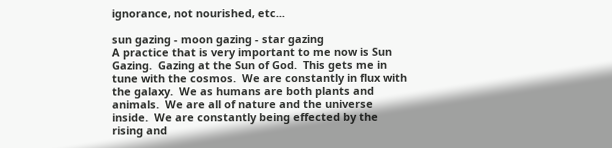ignorance, not nourished, etc...

sun gazing - moon gazing - star gazing
A practice that is very important to me now is Sun Gazing.  Gazing at the Sun of God.  This gets me in tune with the cosmos.  We are constantly in flux with the galaxy.  We as humans are both plants and animals.  We are all of nature and the universe inside.  We are constantly being effected by the rising and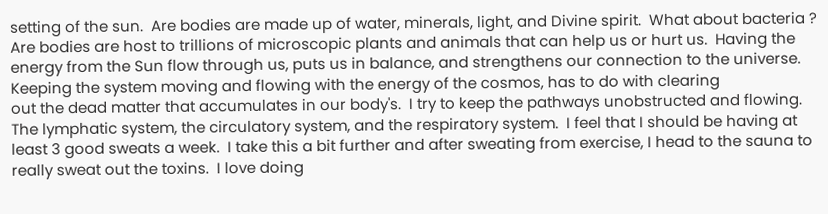setting of the sun.  Are bodies are made up of water, minerals, light, and Divine spirit.  What about bacteria ?  Are bodies are host to trillions of microscopic plants and animals that can help us or hurt us.  Having the energy from the Sun flow through us, puts us in balance, and strengthens our connection to the universe.
Keeping the system moving and flowing with the energy of the cosmos, has to do with clearing
out the dead matter that accumulates in our body's.  I try to keep the pathways unobstructed and flowing.  The lymphatic system, the circulatory system, and the respiratory system.  I feel that I should be having at least 3 good sweats a week.  I take this a bit further and after sweating from exercise, I head to the sauna to really sweat out the toxins.  I love doing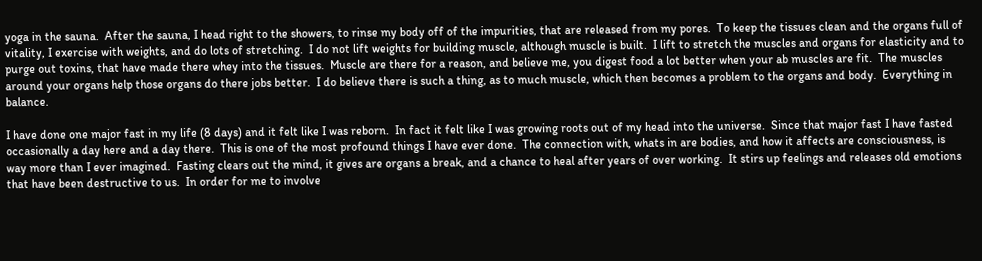yoga in the sauna.  After the sauna, I head right to the showers, to rinse my body off of the impurities, that are released from my pores.  To keep the tissues clean and the organs full of vitality, I exercise with weights, and do lots of stretching.  I do not lift weights for building muscle, although muscle is built.  I lift to stretch the muscles and organs for elasticity and to purge out toxins, that have made there whey into the tissues.  Muscle are there for a reason, and believe me, you digest food a lot better when your ab muscles are fit.  The muscles around your organs help those organs do there jobs better.  I do believe there is such a thing, as to much muscle, which then becomes a problem to the organs and body.  Everything in balance.

I have done one major fast in my life (8 days) and it felt like I was reborn.  In fact it felt like I was growing roots out of my head into the universe.  Since that major fast I have fasted occasionally a day here and a day there.  This is one of the most profound things I have ever done.  The connection with, whats in are bodies, and how it affects are consciousness, is way more than I ever imagined.  Fasting clears out the mind, it gives are organs a break, and a chance to heal after years of over working.  It stirs up feelings and releases old emotions that have been destructive to us.  In order for me to involve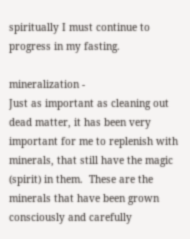spiritually I must continue to progress in my fasting.

mineralization -
Just as important as cleaning out dead matter, it has been very important for me to replenish with minerals, that still have the magic (spirit) in them.  These are the minerals that have been grown consciously and carefully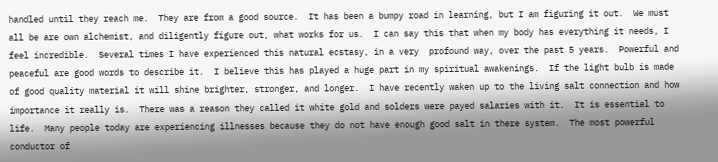handled until they reach me.  They are from a good source.  It has been a bumpy road in learning, but I am figuring it out.  We must all be are own alchemist, and diligently figure out, what works for us.  I can say this that when my body has everything it needs, I feel incredible.  Several times I have experienced this natural ecstasy, in a very  profound way, over the past 5 years.  Powerful and peaceful are good words to describe it.  I believe this has played a huge part in my spiritual awakenings.  If the light bulb is made of good quality material it will shine brighter, stronger, and longer.  I have recently waken up to the living salt connection and how importance it really is.  There was a reason they called it white gold and solders were payed salaries with it.  It is essential to life.  Many people today are experiencing illnesses because they do not have enough good salt in there system.  The most powerful conductor of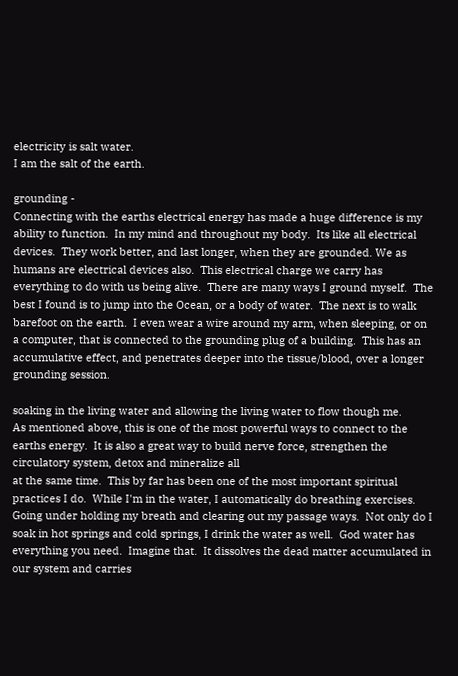electricity is salt water.
I am the salt of the earth.

grounding -
Connecting with the earths electrical energy has made a huge difference is my ability to function.  In my mind and throughout my body.  Its like all electrical devices.  They work better, and last longer, when they are grounded. We as humans are electrical devices also.  This electrical charge we carry has everything to do with us being alive.  There are many ways I ground myself.  The best I found is to jump into the Ocean, or a body of water.  The next is to walk barefoot on the earth.  I even wear a wire around my arm, when sleeping, or on a computer, that is connected to the grounding plug of a building.  This has an accumulative effect, and penetrates deeper into the tissue/blood, over a longer grounding session.

soaking in the living water and allowing the living water to flow though me.
As mentioned above, this is one of the most powerful ways to connect to the earths energy.  It is also a great way to build nerve force, strengthen the circulatory system, detox and mineralize all
at the same time.  This by far has been one of the most important spiritual practices I do.  While I'm in the water, I automatically do breathing exercises.  Going under holding my breath and clearing out my passage ways.  Not only do I soak in hot springs and cold springs, I drink the water as well.  God water has everything you need.  Imagine that.  It dissolves the dead matter accumulated in our system and carries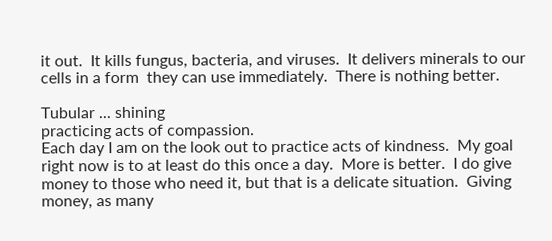it out.  It kills fungus, bacteria, and viruses.  It delivers minerals to our cells in a form  they can use immediately.  There is nothing better.

Tubular ... shining
practicing acts of compassion.
Each day I am on the look out to practice acts of kindness.  My goal right now is to at least do this once a day.  More is better.  I do give  money to those who need it, but that is a delicate situation.  Giving money, as many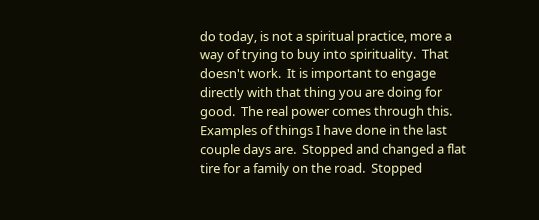do today, is not a spiritual practice, more a way of trying to buy into spirituality.  That doesn't work.  It is important to engage directly with that thing you are doing for good.  The real power comes through this.  Examples of things I have done in the last couple days are.  Stopped and changed a flat tire for a family on the road.  Stopped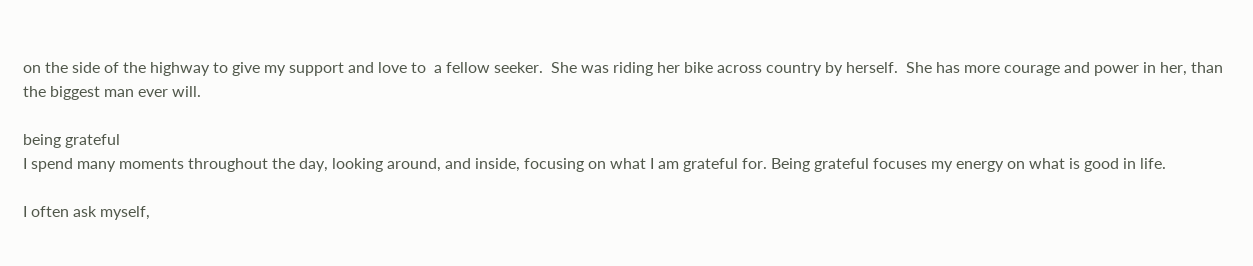on the side of the highway to give my support and love to  a fellow seeker.  She was riding her bike across country by herself.  She has more courage and power in her, than the biggest man ever will.

being grateful
I spend many moments throughout the day, looking around, and inside, focusing on what I am grateful for. Being grateful focuses my energy on what is good in life.

I often ask myself,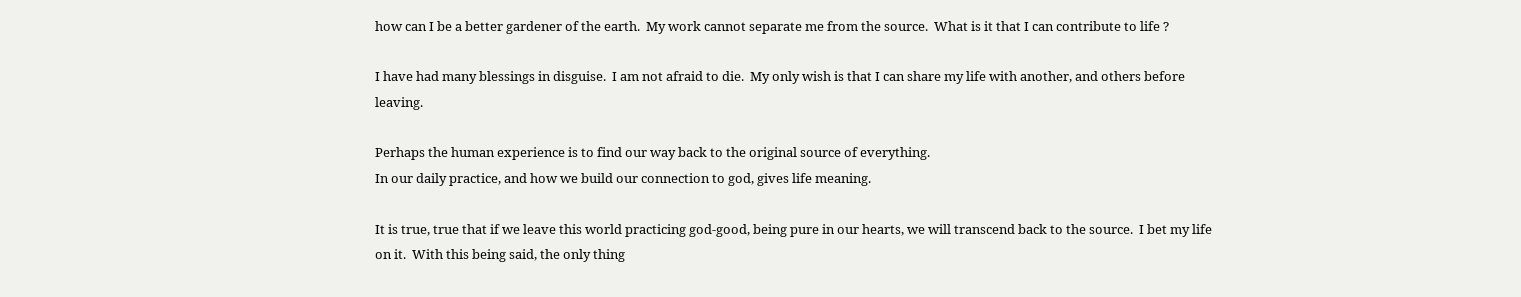how can I be a better gardener of the earth.  My work cannot separate me from the source.  What is it that I can contribute to life ?

I have had many blessings in disguise.  I am not afraid to die.  My only wish is that I can share my life with another, and others before leaving.

Perhaps the human experience is to find our way back to the original source of everything.
In our daily practice, and how we build our connection to god, gives life meaning.

It is true, true that if we leave this world practicing god-good, being pure in our hearts, we will transcend back to the source.  I bet my life on it.  With this being said, the only thing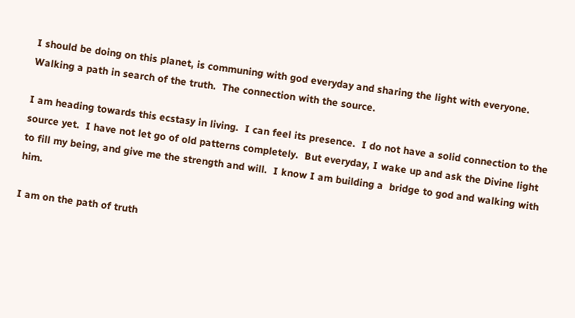I should be doing on this planet, is communing with god everyday and sharing the light with everyone.  Walking a path in search of the truth.  The connection with the source.

I am heading towards this ecstasy in living.  I can feel its presence.  I do not have a solid connection to the source yet.  I have not let go of old patterns completely.  But everyday, I wake up and ask the Divine light to fill my being, and give me the strength and will.  I know I am building a  bridge to god and walking with him.

I am on the path of truth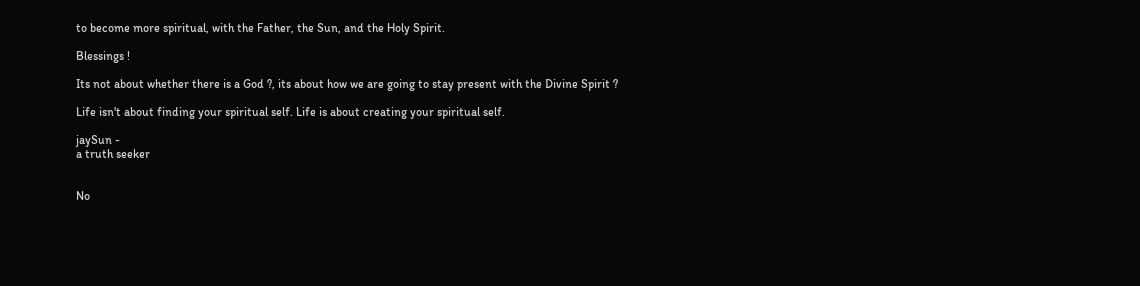to become more spiritual, with the Father, the Sun, and the Holy Spirit.

Blessings !

Its not about whether there is a God ?, its about how we are going to stay present with the Divine Spirit ?

Life isn't about finding your spiritual self. Life is about creating your spiritual self.

jaySun -
a truth seeker


No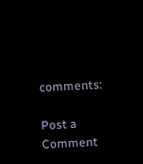comments:

Post a Comment